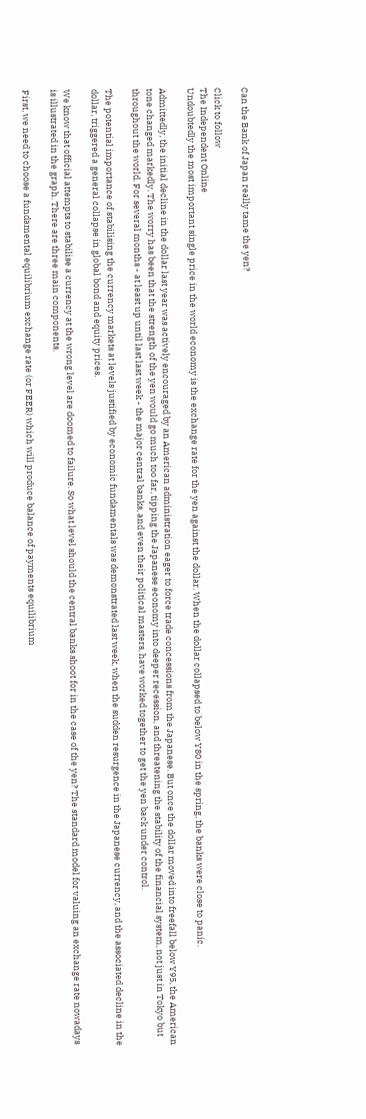Can the Bank of Japan really tame the yen?

Click to follow
The Independent Online
Undoubtedly the most important single price in the world economy is the exchange rate for the yen against the dollar. When the dollar collapsed to below Y80 in the spring, the banks were close to panic.

Admittedly, the initial decline in the dollar last year was actively encouraged by an American administration eager to force trade concessions from the Japanese. But once the dollar moved into freefall below Y95, the American tone changed markedly. The worry has been that the strength of the yen would go much too far, tipping the Japanese economy into deeper recession, and threatening the stability of the financial system, not just in Tokyo but throughout the world. For several months - at least up until last last week - the major central banks, and even their political masters, have worked together to get the yen back under control.

The potential importance of stabilising the currency markets at levels justified by economic fundamentals was demonstrated last week, when the sudden resurgence in the Japanese currency, and the associated decline in the dollar, triggered a general collapse in global bond and equity prices.

We know that official attempts to stabilise a currency at the wrong level are doomed to failure. So what level should the central banks shoot for in the case of the yen? The standard model for valuing an exchange rate nowadays is illustrated in the graph. There are three main components.

First, we need to choose a fundamental equilibrium exchange rate (or FEER) which will produce balance of payments equilibrium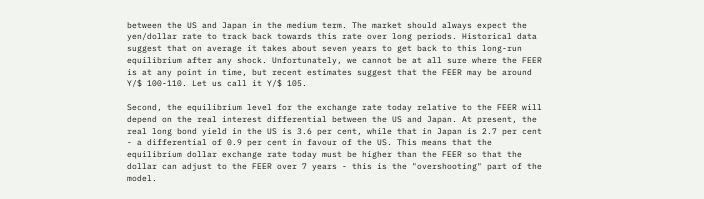between the US and Japan in the medium term. The market should always expect the yen/dollar rate to track back towards this rate over long periods. Historical data suggest that on average it takes about seven years to get back to this long-run equilibrium after any shock. Unfortunately, we cannot be at all sure where the FEER is at any point in time, but recent estimates suggest that the FEER may be around Y/$ 100-110. Let us call it Y/$ 105.

Second, the equilibrium level for the exchange rate today relative to the FEER will depend on the real interest differential between the US and Japan. At present, the real long bond yield in the US is 3.6 per cent, while that in Japan is 2.7 per cent - a differential of 0.9 per cent in favour of the US. This means that the equilibrium dollar exchange rate today must be higher than the FEER so that the dollar can adjust to the FEER over 7 years - this is the "overshooting" part of the model.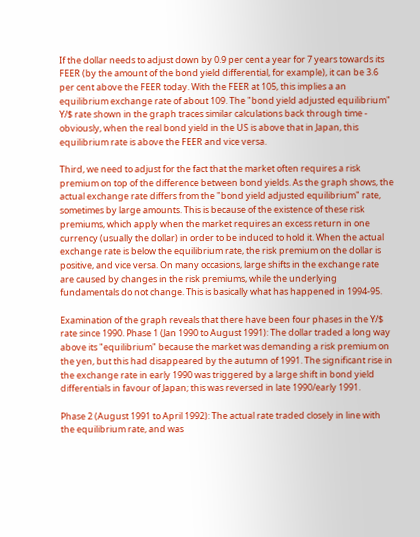If the dollar needs to adjust down by 0.9 per cent a year for 7 years towards its FEER (by the amount of the bond yield differential, for example), it can be 3.6 per cent above the FEER today. With the FEER at 105, this implies a an equilibrium exchange rate of about 109. The "bond yield adjusted equilibrium" Y/$ rate shown in the graph traces similar calculations back through time - obviously, when the real bond yield in the US is above that in Japan, this equilibrium rate is above the FEER and vice versa.

Third, we need to adjust for the fact that the market often requires a risk premium on top of the difference between bond yields. As the graph shows, the actual exchange rate differs from the "bond yield adjusted equilibrium" rate, sometimes by large amounts. This is because of the existence of these risk premiums, which apply when the market requires an excess return in one currency (usually the dollar) in order to be induced to hold it. When the actual exchange rate is below the equilibrium rate, the risk premium on the dollar is positive, and vice versa. On many occasions, large shifts in the exchange rate are caused by changes in the risk premiums, while the underlying fundamentals do not change. This is basically what has happened in 1994-95.

Examination of the graph reveals that there have been four phases in the Y/$ rate since 1990. Phase 1 (Jan 1990 to August 1991): The dollar traded a long way above its "equilibrium" because the market was demanding a risk premium on the yen, but this had disappeared by the autumn of 1991. The significant rise in the exchange rate in early 1990 was triggered by a large shift in bond yield differentials in favour of Japan; this was reversed in late 1990/early 1991.

Phase 2 (August 1991 to April 1992): The actual rate traded closely in line with the equilibrium rate, and was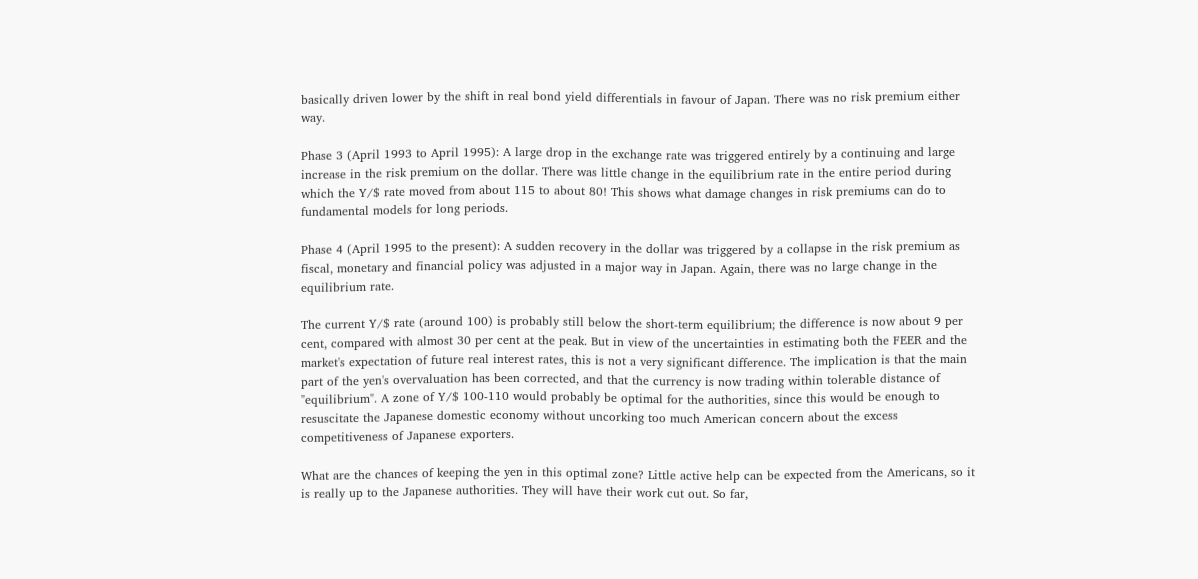basically driven lower by the shift in real bond yield differentials in favour of Japan. There was no risk premium either way.

Phase 3 (April 1993 to April 1995): A large drop in the exchange rate was triggered entirely by a continuing and large increase in the risk premium on the dollar. There was little change in the equilibrium rate in the entire period during which the Y/$ rate moved from about 115 to about 80! This shows what damage changes in risk premiums can do to fundamental models for long periods.

Phase 4 (April 1995 to the present): A sudden recovery in the dollar was triggered by a collapse in the risk premium as fiscal, monetary and financial policy was adjusted in a major way in Japan. Again, there was no large change in the equilibrium rate.

The current Y/$ rate (around 100) is probably still below the short-term equilibrium; the difference is now about 9 per cent, compared with almost 30 per cent at the peak. But in view of the uncertainties in estimating both the FEER and the market's expectation of future real interest rates, this is not a very significant difference. The implication is that the main part of the yen's overvaluation has been corrected, and that the currency is now trading within tolerable distance of "equilibrium". A zone of Y/$ 100-110 would probably be optimal for the authorities, since this would be enough to resuscitate the Japanese domestic economy without uncorking too much American concern about the excess competitiveness of Japanese exporters.

What are the chances of keeping the yen in this optimal zone? Little active help can be expected from the Americans, so it is really up to the Japanese authorities. They will have their work cut out. So far,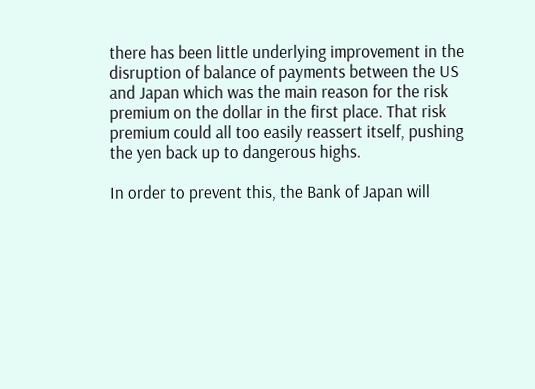there has been little underlying improvement in the disruption of balance of payments between the US and Japan which was the main reason for the risk premium on the dollar in the first place. That risk premium could all too easily reassert itself, pushing the yen back up to dangerous highs.

In order to prevent this, the Bank of Japan will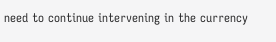need to continue intervening in the currency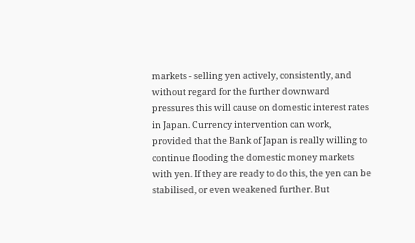markets - selling yen actively, consistently, and without regard for the further downward pressures this will cause on domestic interest rates in Japan. Currency intervention can work, provided that the Bank of Japan is really willing to continue flooding the domestic money markets with yen. If they are ready to do this, the yen can be stabilised, or even weakened further. But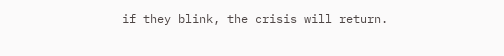if they blink, the crisis will return.